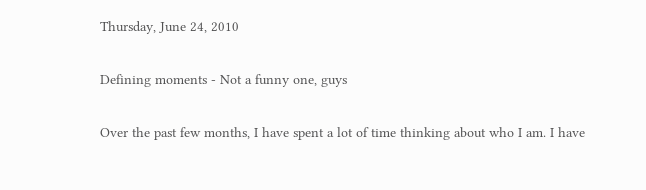Thursday, June 24, 2010

Defining moments - Not a funny one, guys

Over the past few months, I have spent a lot of time thinking about who I am. I have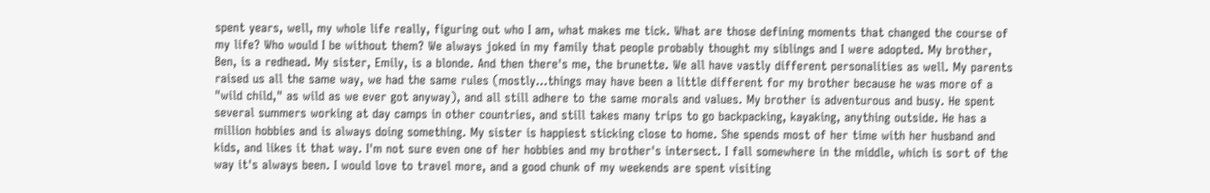spent years, well, my whole life really, figuring out who I am, what makes me tick. What are those defining moments that changed the course of my life? Who would I be without them? We always joked in my family that people probably thought my siblings and I were adopted. My brother, Ben, is a redhead. My sister, Emily, is a blonde. And then there's me, the brunette. We all have vastly different personalities as well. My parents raised us all the same way, we had the same rules (mostly...things may have been a little different for my brother because he was more of a "wild child," as wild as we ever got anyway), and all still adhere to the same morals and values. My brother is adventurous and busy. He spent several summers working at day camps in other countries, and still takes many trips to go backpacking, kayaking, anything outside. He has a million hobbies and is always doing something. My sister is happiest sticking close to home. She spends most of her time with her husband and kids, and likes it that way. I'm not sure even one of her hobbies and my brother's intersect. I fall somewhere in the middle, which is sort of the way it's always been. I would love to travel more, and a good chunk of my weekends are spent visiting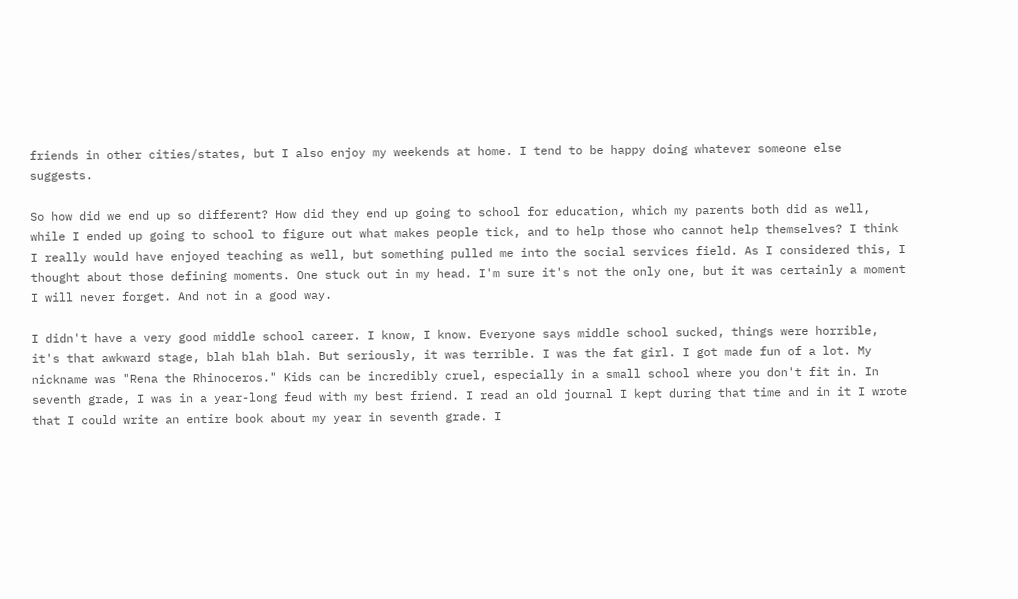friends in other cities/states, but I also enjoy my weekends at home. I tend to be happy doing whatever someone else suggests.

So how did we end up so different? How did they end up going to school for education, which my parents both did as well, while I ended up going to school to figure out what makes people tick, and to help those who cannot help themselves? I think I really would have enjoyed teaching as well, but something pulled me into the social services field. As I considered this, I thought about those defining moments. One stuck out in my head. I'm sure it's not the only one, but it was certainly a moment I will never forget. And not in a good way.

I didn't have a very good middle school career. I know, I know. Everyone says middle school sucked, things were horrible, it's that awkward stage, blah blah blah. But seriously, it was terrible. I was the fat girl. I got made fun of a lot. My nickname was "Rena the Rhinoceros." Kids can be incredibly cruel, especially in a small school where you don't fit in. In seventh grade, I was in a year-long feud with my best friend. I read an old journal I kept during that time and in it I wrote that I could write an entire book about my year in seventh grade. I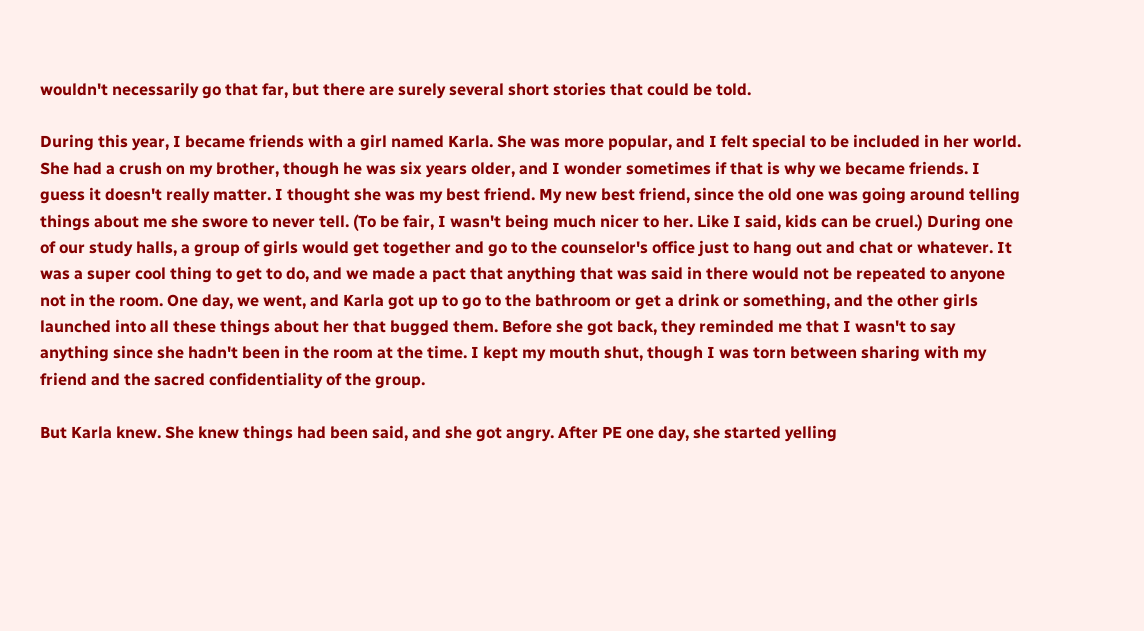wouldn't necessarily go that far, but there are surely several short stories that could be told.

During this year, I became friends with a girl named Karla. She was more popular, and I felt special to be included in her world. She had a crush on my brother, though he was six years older, and I wonder sometimes if that is why we became friends. I guess it doesn't really matter. I thought she was my best friend. My new best friend, since the old one was going around telling things about me she swore to never tell. (To be fair, I wasn't being much nicer to her. Like I said, kids can be cruel.) During one of our study halls, a group of girls would get together and go to the counselor's office just to hang out and chat or whatever. It was a super cool thing to get to do, and we made a pact that anything that was said in there would not be repeated to anyone not in the room. One day, we went, and Karla got up to go to the bathroom or get a drink or something, and the other girls launched into all these things about her that bugged them. Before she got back, they reminded me that I wasn't to say anything since she hadn't been in the room at the time. I kept my mouth shut, though I was torn between sharing with my friend and the sacred confidentiality of the group.

But Karla knew. She knew things had been said, and she got angry. After PE one day, she started yelling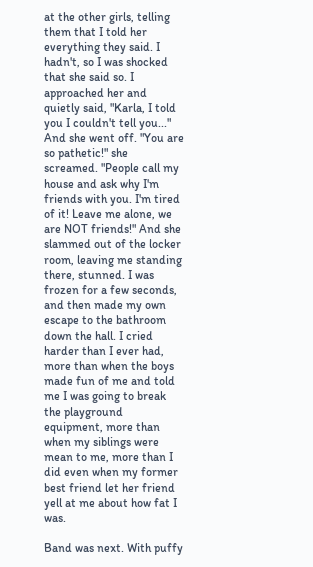at the other girls, telling them that I told her everything they said. I hadn't, so I was shocked that she said so. I approached her and quietly said, "Karla, I told you I couldn't tell you..." And she went off. "You are so pathetic!" she screamed. "People call my house and ask why I'm friends with you. I'm tired of it! Leave me alone, we are NOT friends!" And she slammed out of the locker room, leaving me standing there, stunned. I was frozen for a few seconds, and then made my own escape to the bathroom down the hall. I cried harder than I ever had, more than when the boys made fun of me and told me I was going to break the playground equipment, more than when my siblings were mean to me, more than I did even when my former best friend let her friend yell at me about how fat I was.

Band was next. With puffy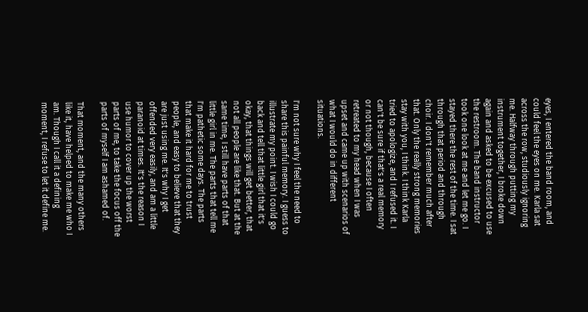eyes, I entered the band room, and could feel the eyes on me. Karla sat across the row, studiously ignoring me. Halfway through putting my instrument together, I broke down again and asked to be excused to use the restroom. The band instructor took one look at me and let me go. I stayed there the rest of the time. I sat through that period and through choir. I don't remember much after that. Only the really strong memories stay with you, I think. I think Karla tried to apologize, and I refused it. I can't be sure if that's a real memory or not though, because I often retreated to my head when I was upset and came up with scenarios of what I would do in different situations.

I'm not sure why I feel the need to share this painful memory. I guess to illustrate my point. I wish I could go back and tell that little girl that it's okay, that things will get better, that not all people are like that. But at the same time, I still have parts of that little girl in me. The parts that tell me I'm pathetic some days. The parts that make it hard for me to trust people, and easy to believe that they are just using me. It's why I get offended very easily, and am a little paranoid at times. It's the reason I use humor to cover up the worst parts of me, to take the focus off the parts of myself I am ashamed of.

That moment, and the many others like it, have helped to make me who I am. Though I call it a defining moment, I refuse to let it define me.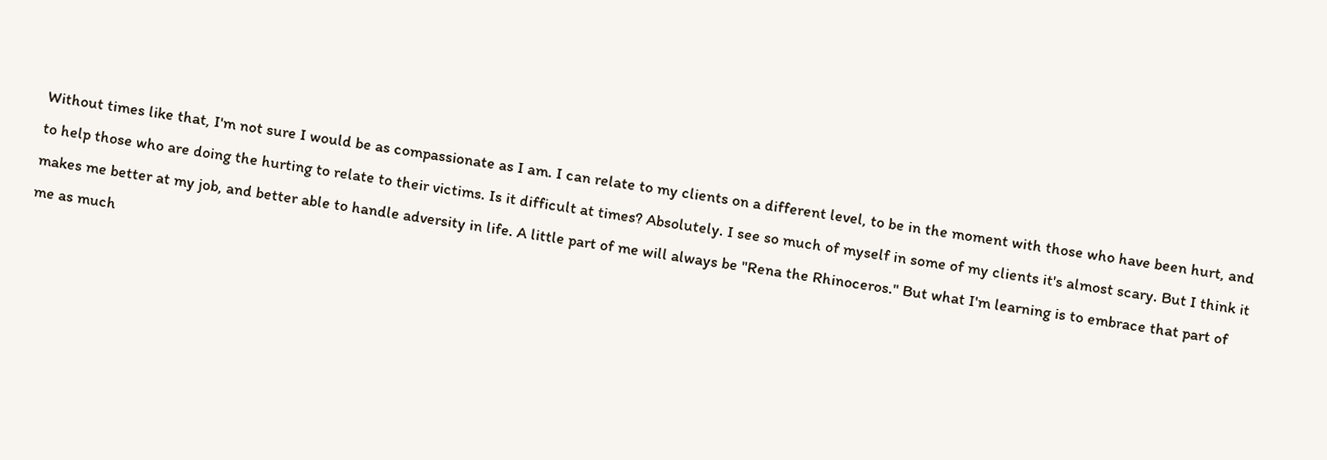Without times like that, I'm not sure I would be as compassionate as I am. I can relate to my clients on a different level, to be in the moment with those who have been hurt, and to help those who are doing the hurting to relate to their victims. Is it difficult at times? Absolutely. I see so much of myself in some of my clients it's almost scary. But I think it makes me better at my job, and better able to handle adversity in life. A little part of me will always be "Rena the Rhinoceros." But what I'm learning is to embrace that part of me as much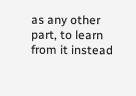as any other part, to learn from it instead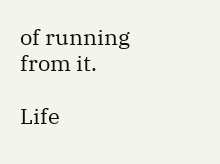of running from it.

Life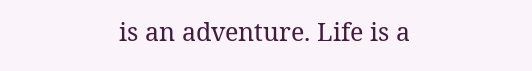is an adventure. Life is a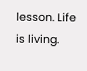lesson. Life is living.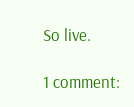So live.

1 comment: